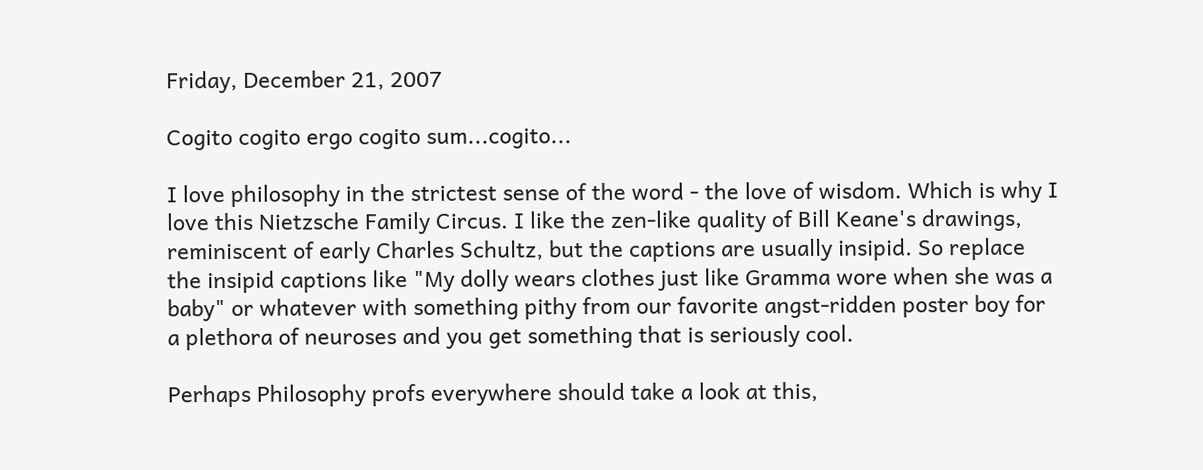Friday, December 21, 2007

Cogito cogito ergo cogito sum...cogito...

I love philosophy in the strictest sense of the word - the love of wisdom. Which is why I love this Nietzsche Family Circus. I like the zen-like quality of Bill Keane's drawings, reminiscent of early Charles Schultz, but the captions are usually insipid. So replace the insipid captions like "My dolly wears clothes just like Gramma wore when she was a baby" or whatever with something pithy from our favorite angst-ridden poster boy for a plethora of neuroses and you get something that is seriously cool.

Perhaps Philosophy profs everywhere should take a look at this,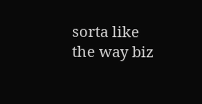sorta like the way biz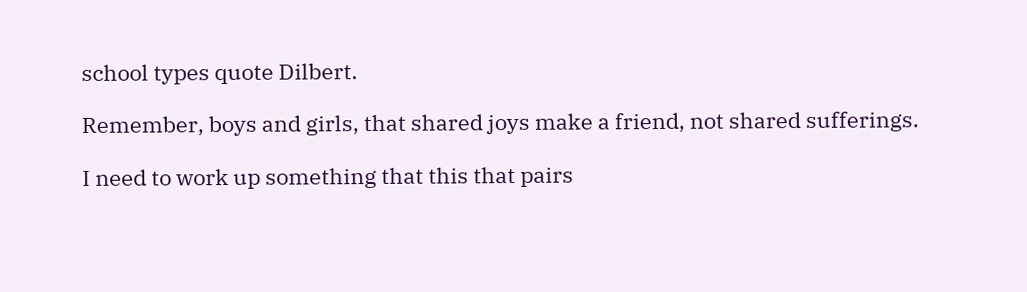school types quote Dilbert.

Remember, boys and girls, that shared joys make a friend, not shared sufferings.

I need to work up something that this that pairs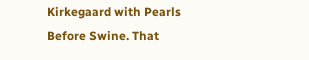Kirkegaard with Pearls Before Swine. That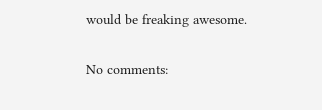would be freaking awesome.

No comments: